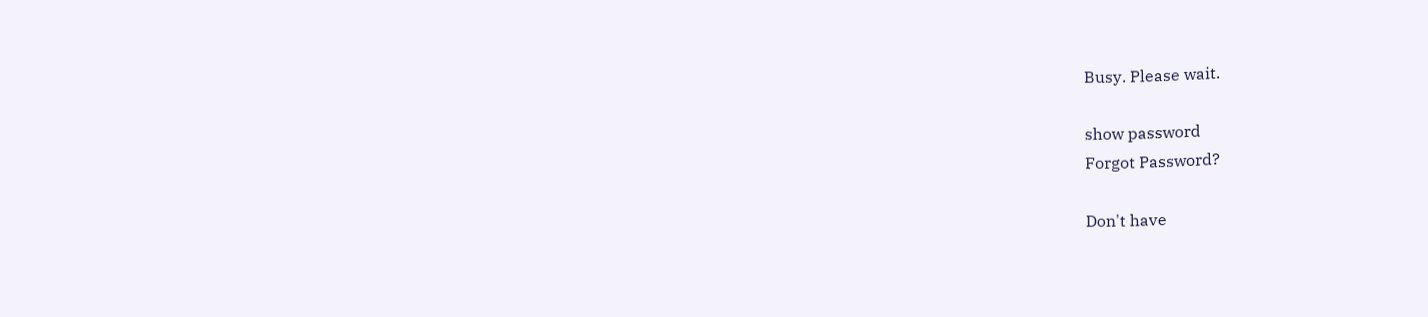Busy. Please wait.

show password
Forgot Password?

Don't have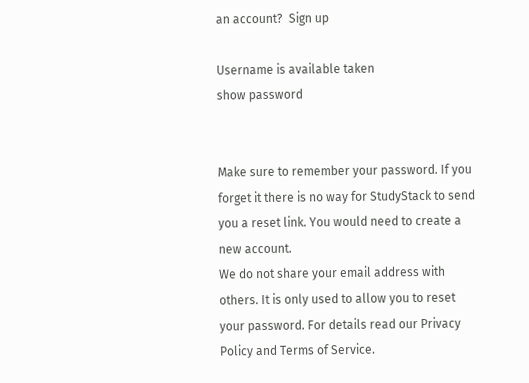an account?  Sign up

Username is available taken
show password


Make sure to remember your password. If you forget it there is no way for StudyStack to send you a reset link. You would need to create a new account.
We do not share your email address with others. It is only used to allow you to reset your password. For details read our Privacy Policy and Terms of Service.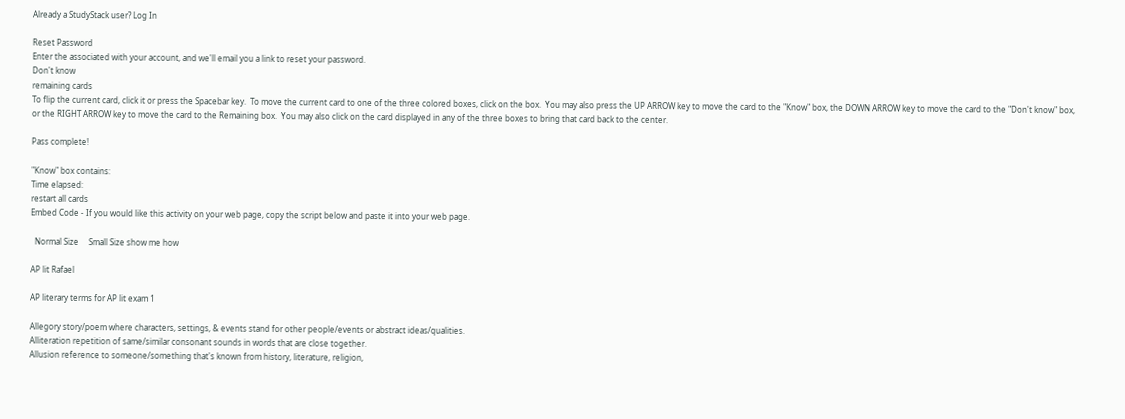Already a StudyStack user? Log In

Reset Password
Enter the associated with your account, and we'll email you a link to reset your password.
Don't know
remaining cards
To flip the current card, click it or press the Spacebar key.  To move the current card to one of the three colored boxes, click on the box.  You may also press the UP ARROW key to move the card to the "Know" box, the DOWN ARROW key to move the card to the "Don't know" box, or the RIGHT ARROW key to move the card to the Remaining box.  You may also click on the card displayed in any of the three boxes to bring that card back to the center.

Pass complete!

"Know" box contains:
Time elapsed:
restart all cards
Embed Code - If you would like this activity on your web page, copy the script below and paste it into your web page.

  Normal Size     Small Size show me how

AP lit Rafael

AP literary terms for AP lit exam 1

Allegory story/poem where characters, settings, & events stand for other people/events or abstract ideas/qualities.
Alliteration repetition of same/similar consonant sounds in words that are close together.
Allusion reference to someone/something that's known from history, literature, religion,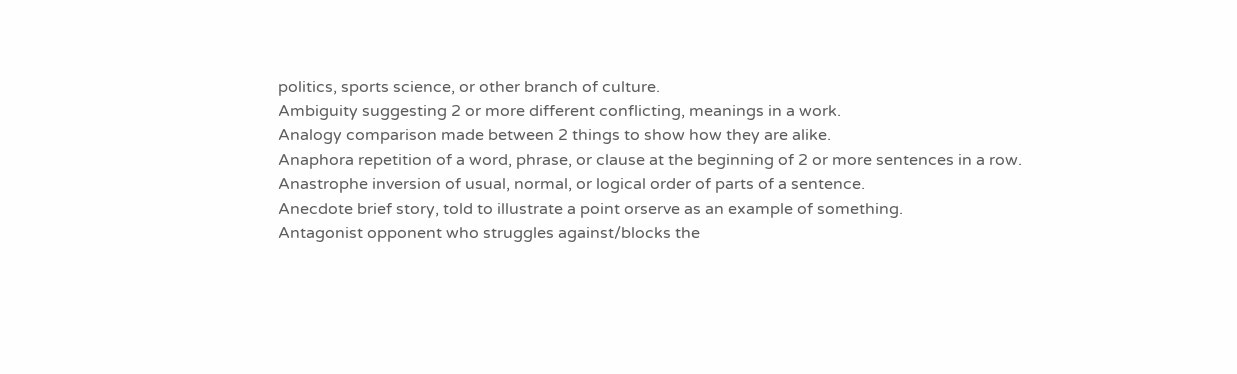politics, sports science, or other branch of culture.
Ambiguity suggesting 2 or more different conflicting, meanings in a work.
Analogy comparison made between 2 things to show how they are alike.
Anaphora repetition of a word, phrase, or clause at the beginning of 2 or more sentences in a row.
Anastrophe inversion of usual, normal, or logical order of parts of a sentence.
Anecdote brief story, told to illustrate a point orserve as an example of something.
Antagonist opponent who struggles against/blocks the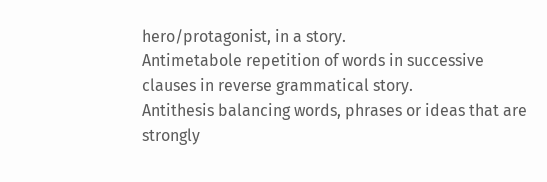hero/protagonist, in a story.
Antimetabole repetition of words in successive clauses in reverse grammatical story.
Antithesis balancing words, phrases or ideas that are strongly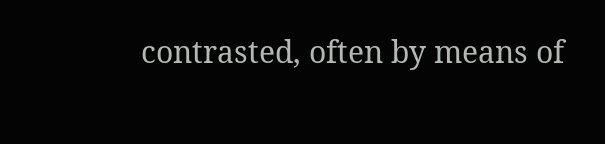contrasted, often by means of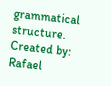grammatical structure.
Created by: Rafael